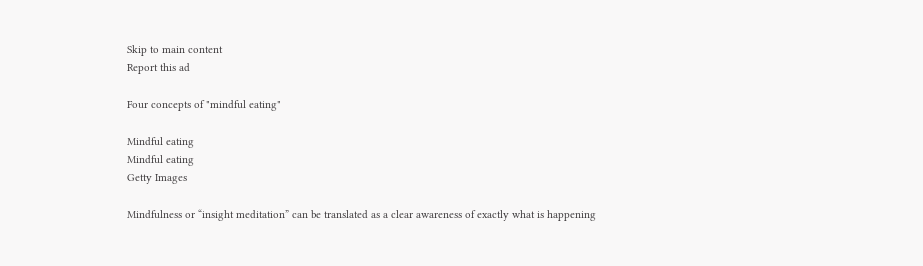Skip to main content
Report this ad

Four concepts of "mindful eating"

Mindful eating
Mindful eating
Getty Images

Mindfulness or “insight meditation” can be translated as a clear awareness of exactly what is happening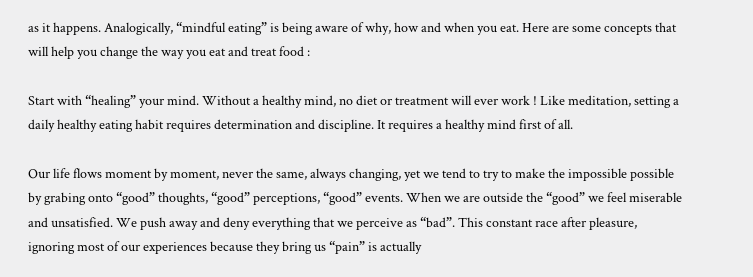as it happens. Analogically, “mindful eating” is being aware of why, how and when you eat. Here are some concepts that will help you change the way you eat and treat food :

Start with “healing” your mind. Without a healthy mind, no diet or treatment will ever work ! Like meditation, setting a daily healthy eating habit requires determination and discipline. It requires a healthy mind first of all.

Our life flows moment by moment, never the same, always changing, yet we tend to try to make the impossible possible by grabing onto “good” thoughts, “good” perceptions, “good” events. When we are outside the “good” we feel miserable and unsatisfied. We push away and deny everything that we perceive as “bad”. This constant race after pleasure, ignoring most of our experiences because they bring us “pain” is actually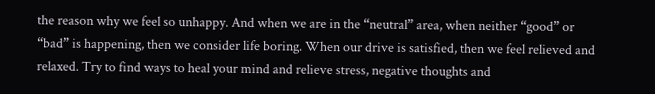the reason why we feel so unhappy. And when we are in the “neutral” area, when neither “good” or “bad” is happening, then we consider life boring. When our drive is satisfied, then we feel relieved and relaxed. Try to find ways to heal your mind and relieve stress, negative thoughts and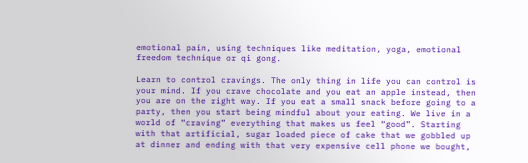emotional pain, using techniques like meditation, yoga, emotional freedom technique or qi gong.

Learn to control cravings. The only thing in life you can control is your mind. If you crave chocolate and you eat an apple instead, then you are on the right way. If you eat a small snack before going to a party, then you start being mindful about your eating. We live in a world of “craving” everything that makes us feel “good”. Starting with that artificial, sugar loaded piece of cake that we gobbled up at dinner and ending with that very expensive cell phone we bought,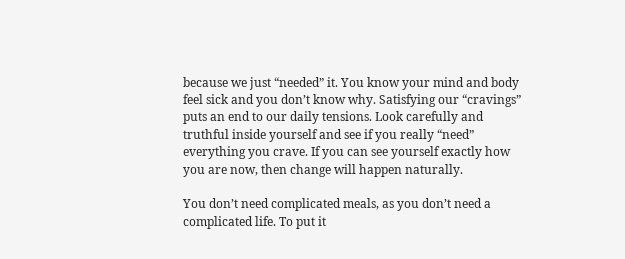because we just “needed” it. You know your mind and body feel sick and you don’t know why. Satisfying our “cravings” puts an end to our daily tensions. Look carefully and truthful inside yourself and see if you really “need” everything you crave. If you can see yourself exactly how you are now, then change will happen naturally.

You don’t need complicated meals, as you don’t need a complicated life. To put it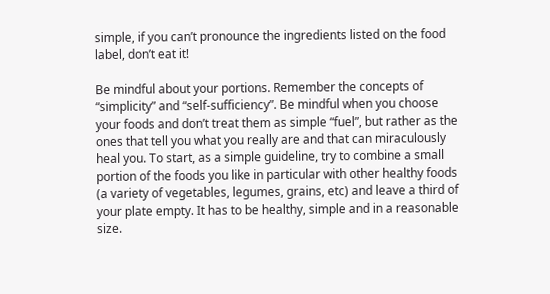simple, if you can’t pronounce the ingredients listed on the food label, don’t eat it!

Be mindful about your portions. Remember the concepts of “simplicity” and “self-sufficiency”. Be mindful when you choose your foods and don’t treat them as simple “fuel”, but rather as the ones that tell you what you really are and that can miraculously heal you. To start, as a simple guideline, try to combine a small portion of the foods you like in particular with other healthy foods (a variety of vegetables, legumes, grains, etc) and leave a third of your plate empty. It has to be healthy, simple and in a reasonable size.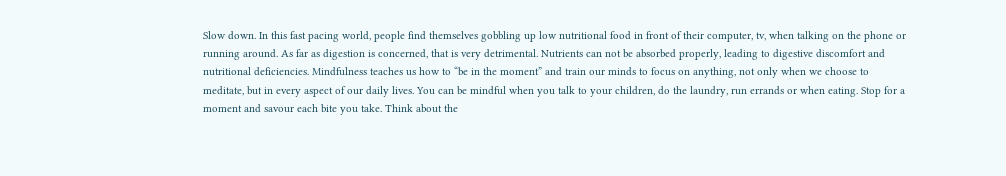Slow down. In this fast pacing world, people find themselves gobbling up low nutritional food in front of their computer, tv, when talking on the phone or running around. As far as digestion is concerned, that is very detrimental. Nutrients can not be absorbed properly, leading to digestive discomfort and nutritional deficiencies. Mindfulness teaches us how to “be in the moment” and train our minds to focus on anything, not only when we choose to meditate, but in every aspect of our daily lives. You can be mindful when you talk to your children, do the laundry, run errands or when eating. Stop for a moment and savour each bite you take. Think about the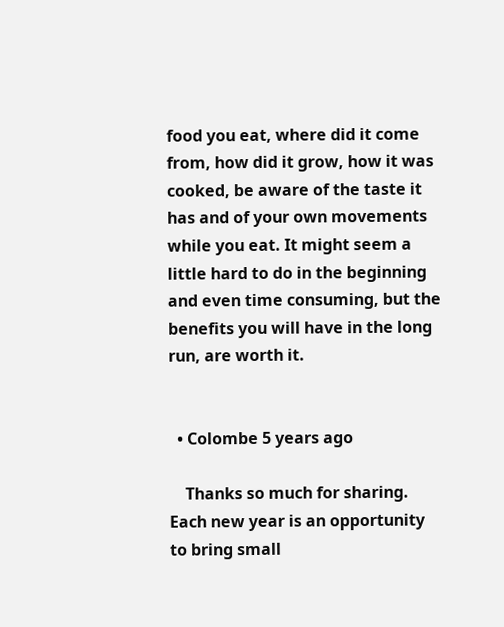food you eat, where did it come from, how did it grow, how it was cooked, be aware of the taste it has and of your own movements while you eat. It might seem a little hard to do in the beginning and even time consuming, but the benefits you will have in the long run, are worth it.


  • Colombe 5 years ago

    Thanks so much for sharing. Each new year is an opportunity to bring small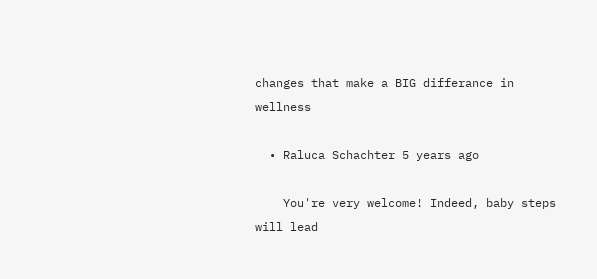changes that make a BIG differance in wellness

  • Raluca Schachter 5 years ago

    You're very welcome! Indeed, baby steps will lead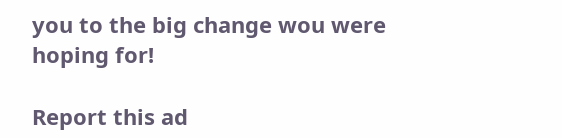you to the big change wou were hoping for!

Report this ad